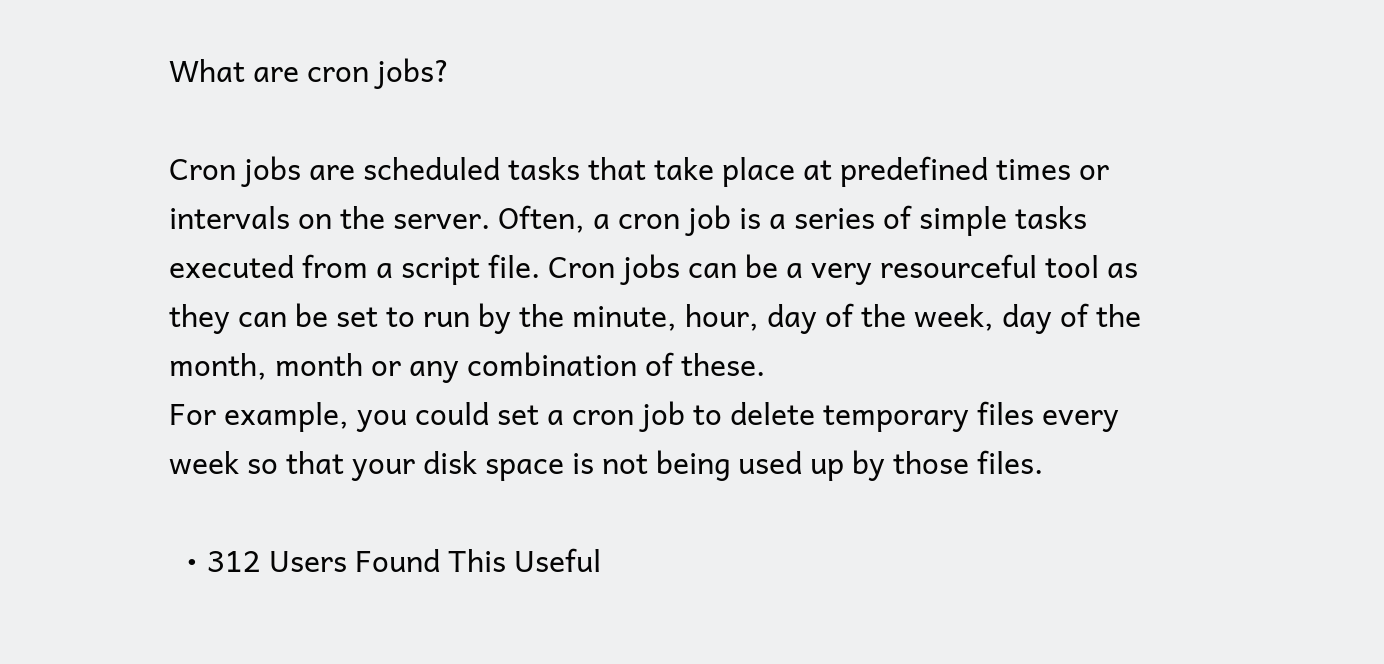What are cron jobs?

Cron jobs are scheduled tasks that take place at predefined times or intervals on the server. Often, a cron job is a series of simple tasks executed from a script file. Cron jobs can be a very resourceful tool as they can be set to run by the minute, hour, day of the week, day of the month, month or any combination of these.
For example, you could set a cron job to delete temporary files every week so that your disk space is not being used up by those files.

  • 312 Users Found This Useful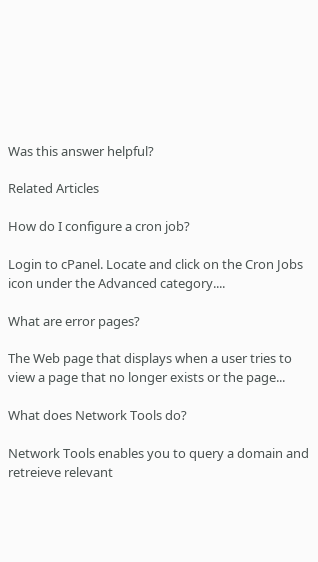Was this answer helpful?

Related Articles

How do I configure a cron job?

Login to cPanel. Locate and click on the Cron Jobs icon under the Advanced category....

What are error pages?

The Web page that displays when a user tries to view a page that no longer exists or the page...

What does Network Tools do?

Network Tools enables you to query a domain and retreieve relevant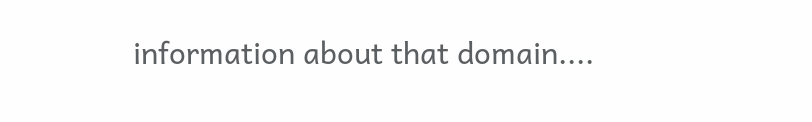information about that domain....